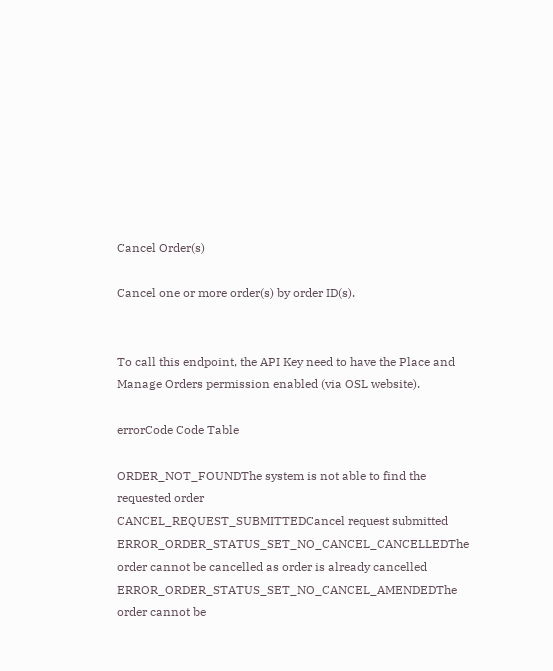Cancel Order(s)

Cancel one or more order(s) by order ID(s).


To call this endpoint, the API Key need to have the Place and Manage Orders permission enabled (via OSL website).

errorCode Code Table

ORDER_NOT_FOUNDThe system is not able to find the requested order
CANCEL_REQUEST_SUBMITTEDCancel request submitted
ERROR_ORDER_STATUS_SET_NO_CANCEL_CANCELLEDThe order cannot be cancelled as order is already cancelled
ERROR_ORDER_STATUS_SET_NO_CANCEL_AMENDEDThe order cannot be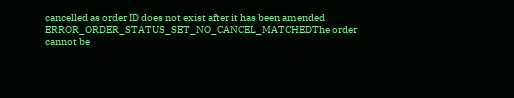cancelled as order ID does not exist after it has been amended
ERROR_ORDER_STATUS_SET_NO_CANCEL_MATCHEDThe order cannot be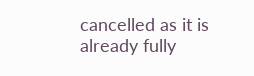cancelled as it is already fully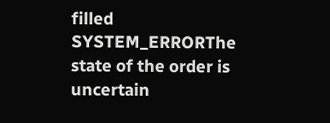filled
SYSTEM_ERRORThe state of the order is uncertain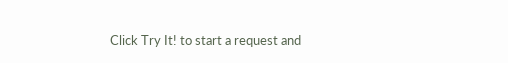Click Try It! to start a request and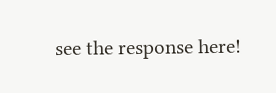see the response here!